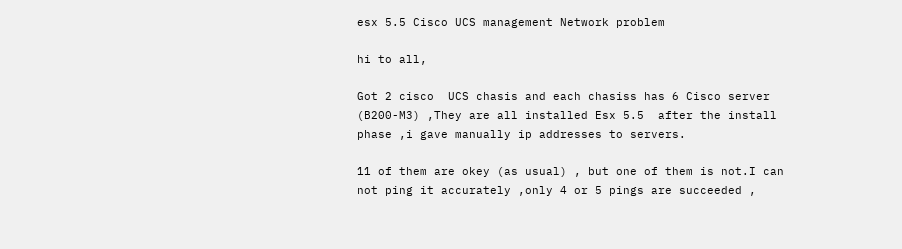esx 5.5 Cisco UCS management Network problem

hi to all,

Got 2 cisco  UCS chasis and each chasiss has 6 Cisco server (B200-M3) ,They are all installed Esx 5.5  after the install phase ,i gave manually ip addresses to servers.

11 of them are okey (as usual) , but one of them is not.I can  not ping it accurately ,only 4 or 5 pings are succeeded ,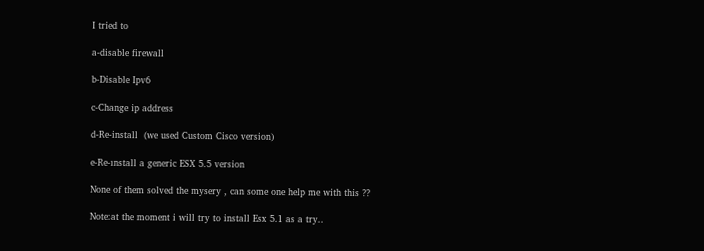I tried to

a-disable firewall

b-Disable Ipv6

c-Change ip address

d-Re-install  (we used Custom Cisco version)

e-Re-ınstall a generic ESX 5.5 version

None of them solved the mysery , can some one help me with this ??

Note:at the moment i will try to install Esx 5.1 as a try..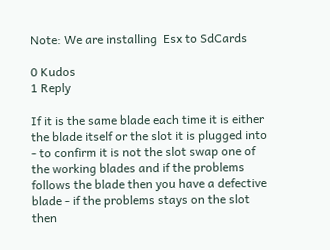Note: We are installing  Esx to SdCards

0 Kudos
1 Reply

If it is the same blade each time it is either the blade itself or the slot it is plugged into - to confirm it is not the slot swap one of the working blades and if the problems follows the blade then you have a defective blade - if the problems stays on the slot then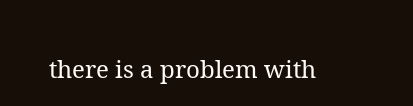there is a problem with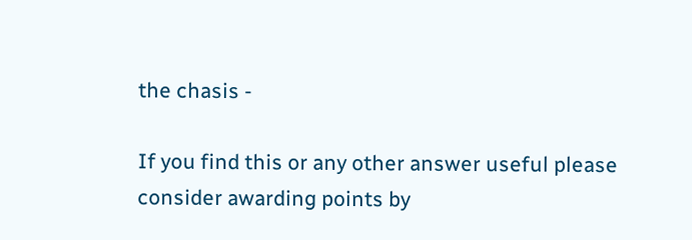the chasis -

If you find this or any other answer useful please consider awarding points by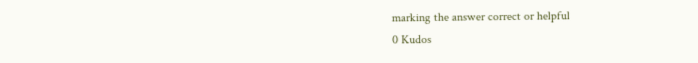marking the answer correct or helpful
0 Kudos